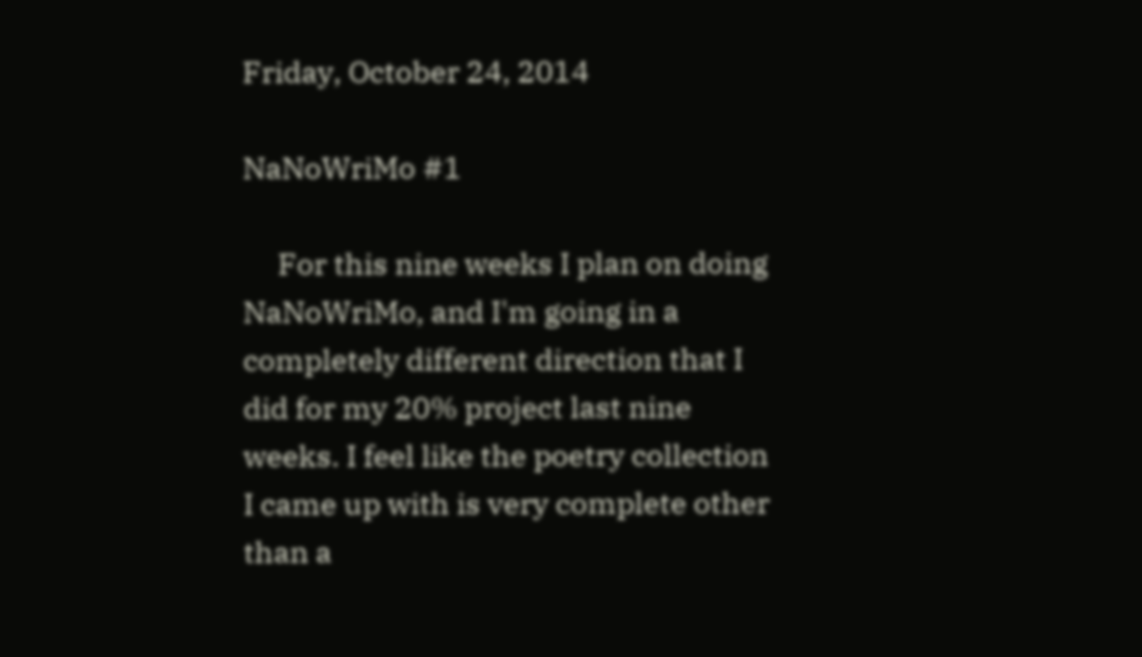Friday, October 24, 2014

NaNoWriMo #1

     For this nine weeks I plan on doing NaNoWriMo, and I'm going in a completely different direction that I did for my 20% project last nine weeks. I feel like the poetry collection I came up with is very complete other than a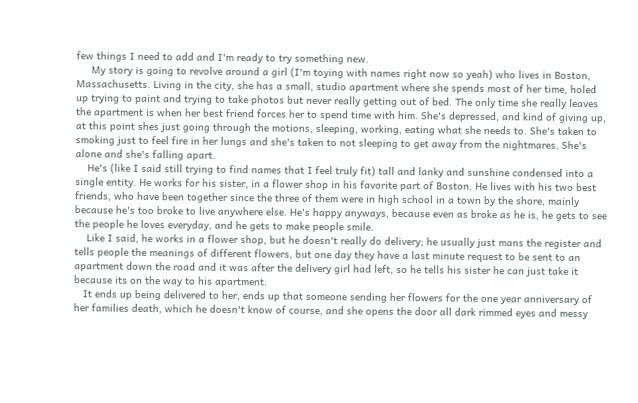few things I need to add and I'm ready to try something new.
     My story is going to revolve around a girl (I'm toying with names right now so yeah) who lives in Boston, Massachusetts. Living in the city, she has a small, studio apartment where she spends most of her time, holed up trying to paint and trying to take photos but never really getting out of bed. The only time she really leaves the apartment is when her best friend forces her to spend time with him. She's depressed, and kind of giving up, at this point shes just going through the motions, sleeping, working, eating what she needs to. She's taken to smoking just to feel fire in her lungs and she's taken to not sleeping to get away from the nightmares. She's alone and she's falling apart.
    He's (like I said still trying to find names that I feel truly fit) tall and lanky and sunshine condensed into a single entity. He works for his sister, in a flower shop in his favorite part of Boston. He lives with his two best friends, who have been together since the three of them were in high school in a town by the shore, mainly because he's too broke to live anywhere else. He's happy anyways, because even as broke as he is, he gets to see the people he loves everyday, and he gets to make people smile.
    Like I said, he works in a flower shop, but he doesn't really do delivery; he usually just mans the register and tells people the meanings of different flowers, but one day they have a last minute request to be sent to an apartment down the road and it was after the delivery girl had left, so he tells his sister he can just take it because its on the way to his apartment.
   It ends up being delivered to her, ends up that someone sending her flowers for the one year anniversary of her families death, which he doesn't know of course, and she opens the door all dark rimmed eyes and messy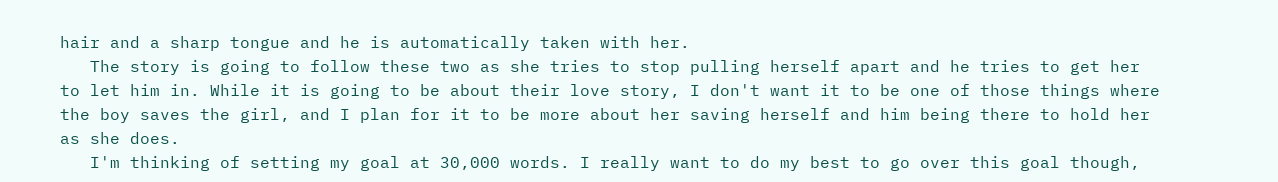hair and a sharp tongue and he is automatically taken with her.
   The story is going to follow these two as she tries to stop pulling herself apart and he tries to get her to let him in. While it is going to be about their love story, I don't want it to be one of those things where the boy saves the girl, and I plan for it to be more about her saving herself and him being there to hold her as she does.
   I'm thinking of setting my goal at 30,000 words. I really want to do my best to go over this goal though,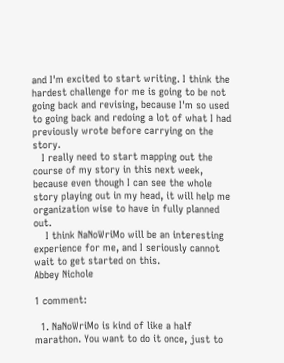and I'm excited to start writing. I think the hardest challenge for me is going to be not going back and revising, because I'm so used to going back and redoing a lot of what I had previously wrote before carrying on the story.
   I really need to start mapping out the course of my story in this next week, because even though I can see the whole story playing out in my head, it will help me organization wise to have in fully planned out.
    I think NaNoWriMo will be an interesting experience for me, and I seriously cannot wait to get started on this.
Abbey Nichole

1 comment:

  1. NaNoWriMo is kind of like a half marathon. You want to do it once, just to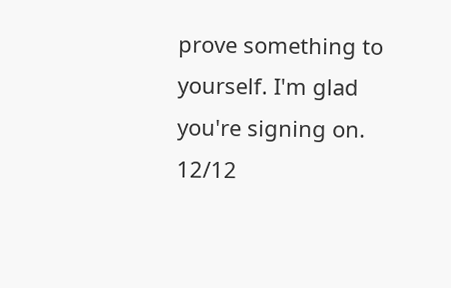prove something to yourself. I'm glad you're signing on. 12/12